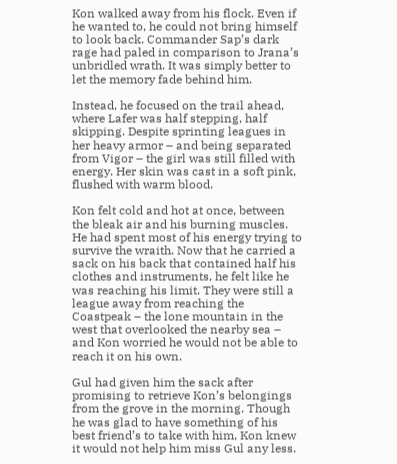Kon walked away from his flock. Even if he wanted to, he could not bring himself to look back. Commander Sap’s dark rage had paled in comparison to Jrana’s unbridled wrath. It was simply better to let the memory fade behind him.

Instead, he focused on the trail ahead, where Lafer was half stepping, half skipping. Despite sprinting leagues in her heavy armor – and being separated from Vigor – the girl was still filled with energy. Her skin was cast in a soft pink, flushed with warm blood.

Kon felt cold and hot at once, between the bleak air and his burning muscles. He had spent most of his energy trying to survive the wraith. Now that he carried a sack on his back that contained half his clothes and instruments, he felt like he was reaching his limit. They were still a league away from reaching the Coastpeak – the lone mountain in the west that overlooked the nearby sea – and Kon worried he would not be able to reach it on his own.

Gul had given him the sack after promising to retrieve Kon’s belongings from the grove in the morning. Though he was glad to have something of his best friend’s to take with him, Kon knew it would not help him miss Gul any less.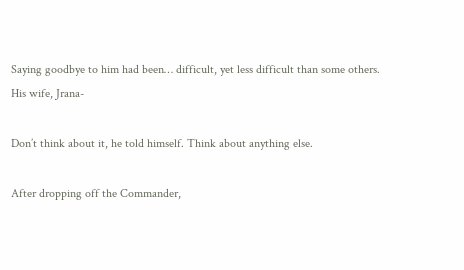Saying goodbye to him had been… difficult, yet less difficult than some others. His wife, Jrana-

Don’t think about it, he told himself. Think about anything else.

After dropping off the Commander,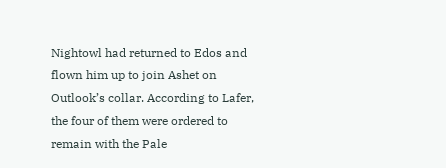Nightowl had returned to Edos and flown him up to join Ashet on Outlook’s collar. According to Lafer, the four of them were ordered to remain with the Pale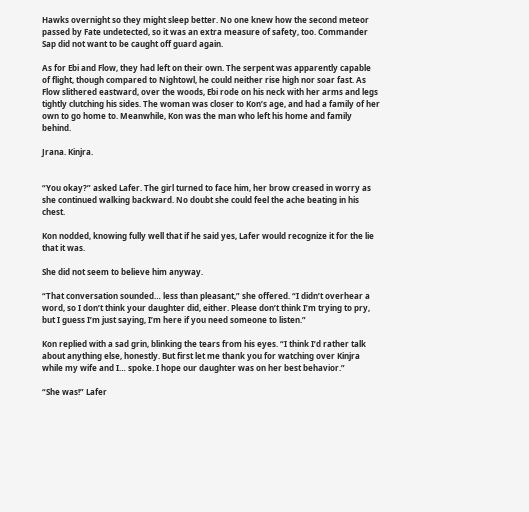Hawks overnight so they might sleep better. No one knew how the second meteor passed by Fate undetected, so it was an extra measure of safety, too. Commander Sap did not want to be caught off guard again.

As for Ebi and Flow, they had left on their own. The serpent was apparently capable of flight, though compared to Nightowl, he could neither rise high nor soar fast. As Flow slithered eastward, over the woods, Ebi rode on his neck with her arms and legs tightly clutching his sides. The woman was closer to Kon’s age, and had a family of her own to go home to. Meanwhile, Kon was the man who left his home and family behind.

Jrana. Kinjra.


“You okay?” asked Lafer. The girl turned to face him, her brow creased in worry as she continued walking backward. No doubt she could feel the ache beating in his chest.

Kon nodded, knowing fully well that if he said yes, Lafer would recognize it for the lie that it was.

She did not seem to believe him anyway.

“That conversation sounded… less than pleasant,” she offered. “I didn’t overhear a word, so I don’t think your daughter did, either. Please don’t think I’m trying to pry, but I guess I’m just saying, I’m here if you need someone to listen.”

Kon replied with a sad grin, blinking the tears from his eyes. “I think I’d rather talk about anything else, honestly. But first let me thank you for watching over Kinjra while my wife and I… spoke. I hope our daughter was on her best behavior.”

“She was!” Lafer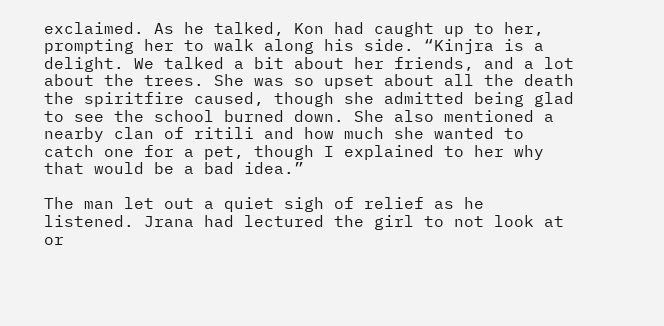exclaimed. As he talked, Kon had caught up to her, prompting her to walk along his side. “Kinjra is a delight. We talked a bit about her friends, and a lot about the trees. She was so upset about all the death the spiritfire caused, though she admitted being glad to see the school burned down. She also mentioned a nearby clan of ritili and how much she wanted to catch one for a pet, though I explained to her why that would be a bad idea.”

The man let out a quiet sigh of relief as he listened. Jrana had lectured the girl to not look at or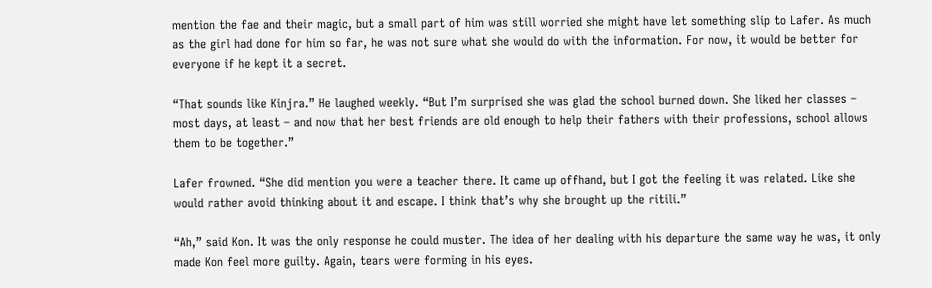mention the fae and their magic, but a small part of him was still worried she might have let something slip to Lafer. As much as the girl had done for him so far, he was not sure what she would do with the information. For now, it would be better for everyone if he kept it a secret.

“That sounds like Kinjra.” He laughed weekly. “But I’m surprised she was glad the school burned down. She liked her classes – most days, at least – and now that her best friends are old enough to help their fathers with their professions, school allows them to be together.”

Lafer frowned. “She did mention you were a teacher there. It came up offhand, but I got the feeling it was related. Like she would rather avoid thinking about it and escape. I think that’s why she brought up the ritili.”

“Ah,” said Kon. It was the only response he could muster. The idea of her dealing with his departure the same way he was, it only made Kon feel more guilty. Again, tears were forming in his eyes.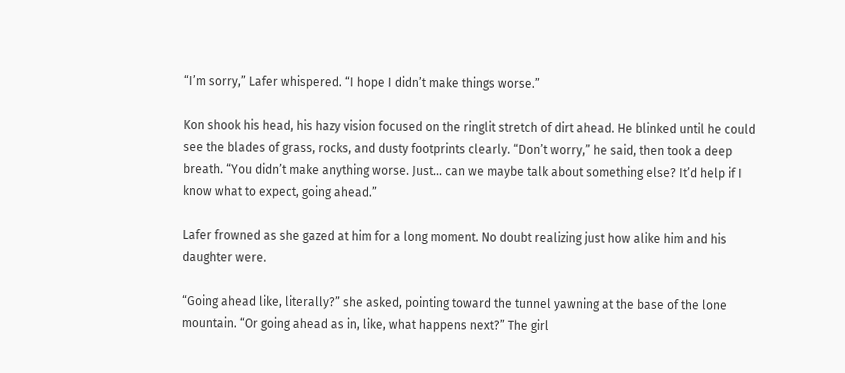“I’m sorry,” Lafer whispered. “I hope I didn’t make things worse.”

Kon shook his head, his hazy vision focused on the ringlit stretch of dirt ahead. He blinked until he could see the blades of grass, rocks, and dusty footprints clearly. “Don’t worry,” he said, then took a deep breath. “You didn’t make anything worse. Just… can we maybe talk about something else? It’d help if I know what to expect, going ahead.”

Lafer frowned as she gazed at him for a long moment. No doubt realizing just how alike him and his daughter were.

“Going ahead like, literally?” she asked, pointing toward the tunnel yawning at the base of the lone mountain. “Or going ahead as in, like, what happens next?” The girl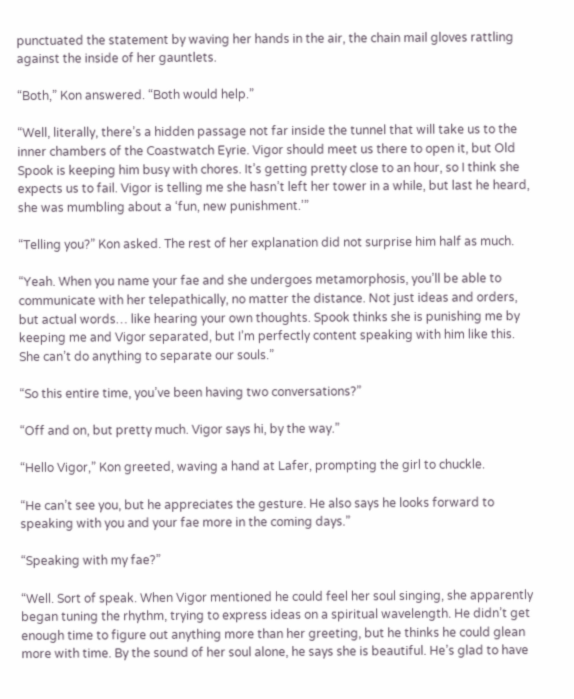punctuated the statement by waving her hands in the air, the chain mail gloves rattling against the inside of her gauntlets.

“Both,” Kon answered. “Both would help.”

“Well, literally, there’s a hidden passage not far inside the tunnel that will take us to the inner chambers of the Coastwatch Eyrie. Vigor should meet us there to open it, but Old Spook is keeping him busy with chores. It’s getting pretty close to an hour, so I think she expects us to fail. Vigor is telling me she hasn’t left her tower in a while, but last he heard, she was mumbling about a ‘fun, new punishment.’”

“Telling you?” Kon asked. The rest of her explanation did not surprise him half as much.

“Yeah. When you name your fae and she undergoes metamorphosis, you’ll be able to communicate with her telepathically, no matter the distance. Not just ideas and orders, but actual words… like hearing your own thoughts. Spook thinks she is punishing me by keeping me and Vigor separated, but I’m perfectly content speaking with him like this. She can’t do anything to separate our souls.”

“So this entire time, you’ve been having two conversations?”

“Off and on, but pretty much. Vigor says hi, by the way.”

“Hello Vigor,” Kon greeted, waving a hand at Lafer, prompting the girl to chuckle.

“He can’t see you, but he appreciates the gesture. He also says he looks forward to speaking with you and your fae more in the coming days.”

“Speaking with my fae?”

“Well. Sort of speak. When Vigor mentioned he could feel her soul singing, she apparently began tuning the rhythm, trying to express ideas on a spiritual wavelength. He didn’t get enough time to figure out anything more than her greeting, but he thinks he could glean more with time. By the sound of her soul alone, he says she is beautiful. He’s glad to have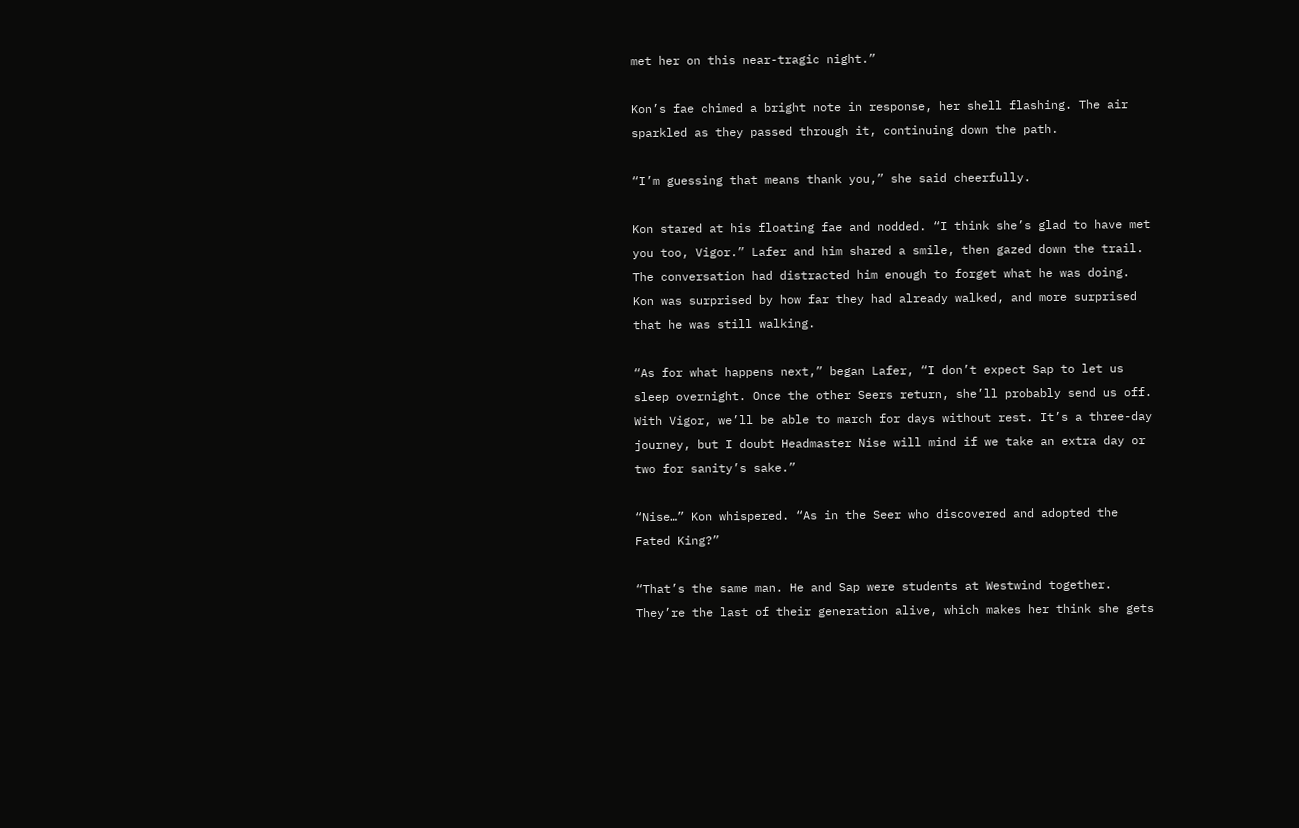met her on this near-tragic night.”

Kon’s fae chimed a bright note in response, her shell flashing. The air sparkled as they passed through it, continuing down the path.

“I’m guessing that means thank you,” she said cheerfully.

Kon stared at his floating fae and nodded. “I think she’s glad to have met you too, Vigor.” Lafer and him shared a smile, then gazed down the trail. The conversation had distracted him enough to forget what he was doing. Kon was surprised by how far they had already walked, and more surprised that he was still walking.

“As for what happens next,” began Lafer, “I don’t expect Sap to let us sleep overnight. Once the other Seers return, she’ll probably send us off. With Vigor, we’ll be able to march for days without rest. It’s a three-day journey, but I doubt Headmaster Nise will mind if we take an extra day or two for sanity’s sake.”

“Nise…” Kon whispered. “As in the Seer who discovered and adopted the Fated King?”

“That’s the same man. He and Sap were students at Westwind together. They’re the last of their generation alive, which makes her think she gets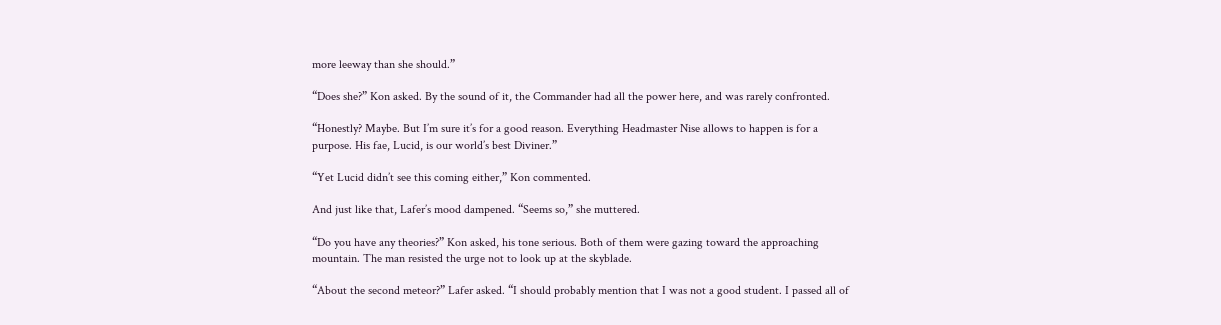more leeway than she should.”

“Does she?” Kon asked. By the sound of it, the Commander had all the power here, and was rarely confronted.

“Honestly? Maybe. But I’m sure it’s for a good reason. Everything Headmaster Nise allows to happen is for a purpose. His fae, Lucid, is our world’s best Diviner.”

“Yet Lucid didn’t see this coming either,” Kon commented.

And just like that, Lafer’s mood dampened. “Seems so,” she muttered.

“Do you have any theories?” Kon asked, his tone serious. Both of them were gazing toward the approaching mountain. The man resisted the urge not to look up at the skyblade.

“About the second meteor?” Lafer asked. “I should probably mention that I was not a good student. I passed all of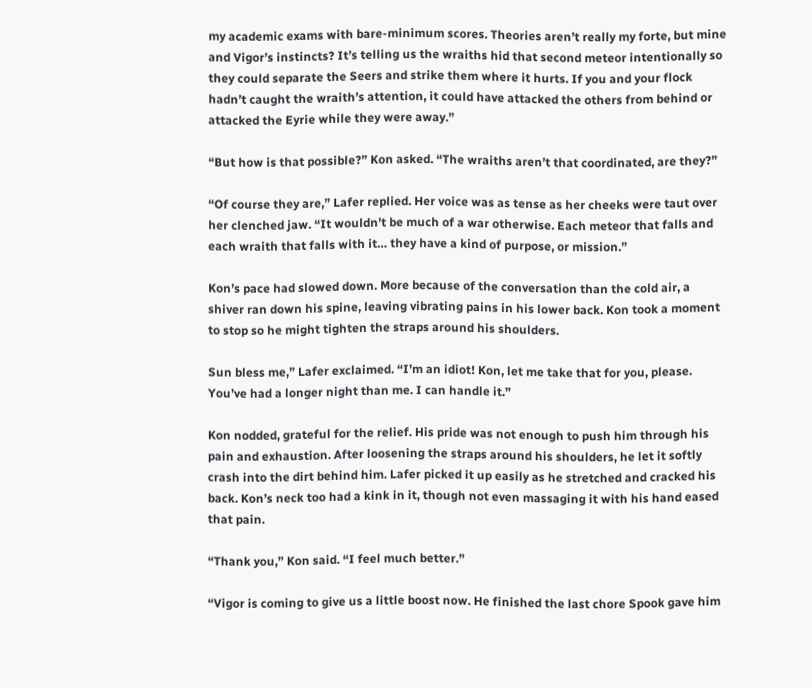my academic exams with bare-minimum scores. Theories aren’t really my forte, but mine and Vigor’s instincts? It’s telling us the wraiths hid that second meteor intentionally so they could separate the Seers and strike them where it hurts. If you and your flock hadn’t caught the wraith’s attention, it could have attacked the others from behind or attacked the Eyrie while they were away.”

“But how is that possible?” Kon asked. “The wraiths aren’t that coordinated, are they?”

“Of course they are,” Lafer replied. Her voice was as tense as her cheeks were taut over her clenched jaw. “It wouldn’t be much of a war otherwise. Each meteor that falls and each wraith that falls with it… they have a kind of purpose, or mission.”

Kon’s pace had slowed down. More because of the conversation than the cold air, a shiver ran down his spine, leaving vibrating pains in his lower back. Kon took a moment to stop so he might tighten the straps around his shoulders.

Sun bless me,” Lafer exclaimed. “I’m an idiot! Kon, let me take that for you, please. You’ve had a longer night than me. I can handle it.”

Kon nodded, grateful for the relief. His pride was not enough to push him through his pain and exhaustion. After loosening the straps around his shoulders, he let it softly crash into the dirt behind him. Lafer picked it up easily as he stretched and cracked his back. Kon’s neck too had a kink in it, though not even massaging it with his hand eased that pain.

“Thank you,” Kon said. “I feel much better.”

“Vigor is coming to give us a little boost now. He finished the last chore Spook gave him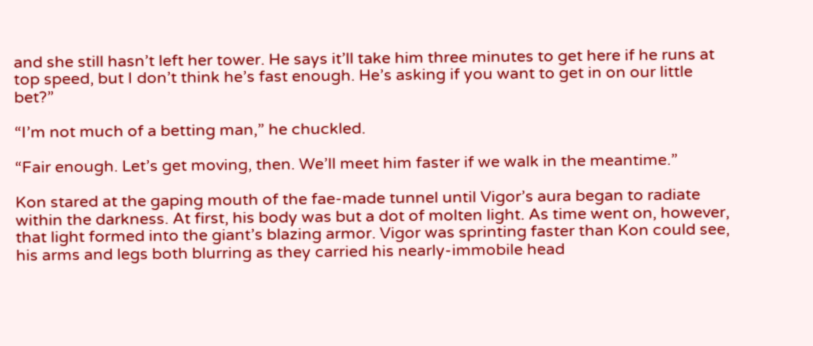and she still hasn’t left her tower. He says it’ll take him three minutes to get here if he runs at top speed, but I don’t think he’s fast enough. He’s asking if you want to get in on our little bet?”

“I’m not much of a betting man,” he chuckled.

“Fair enough. Let’s get moving, then. We’ll meet him faster if we walk in the meantime.”

Kon stared at the gaping mouth of the fae-made tunnel until Vigor’s aura began to radiate within the darkness. At first, his body was but a dot of molten light. As time went on, however, that light formed into the giant’s blazing armor. Vigor was sprinting faster than Kon could see, his arms and legs both blurring as they carried his nearly-immobile head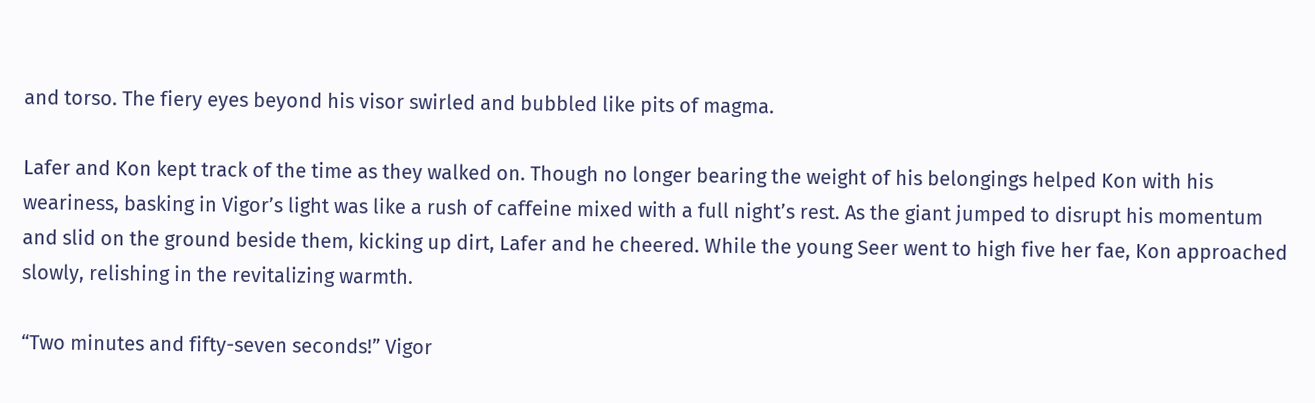and torso. The fiery eyes beyond his visor swirled and bubbled like pits of magma.

Lafer and Kon kept track of the time as they walked on. Though no longer bearing the weight of his belongings helped Kon with his weariness, basking in Vigor’s light was like a rush of caffeine mixed with a full night’s rest. As the giant jumped to disrupt his momentum and slid on the ground beside them, kicking up dirt, Lafer and he cheered. While the young Seer went to high five her fae, Kon approached slowly, relishing in the revitalizing warmth.

“Two minutes and fifty-seven seconds!” Vigor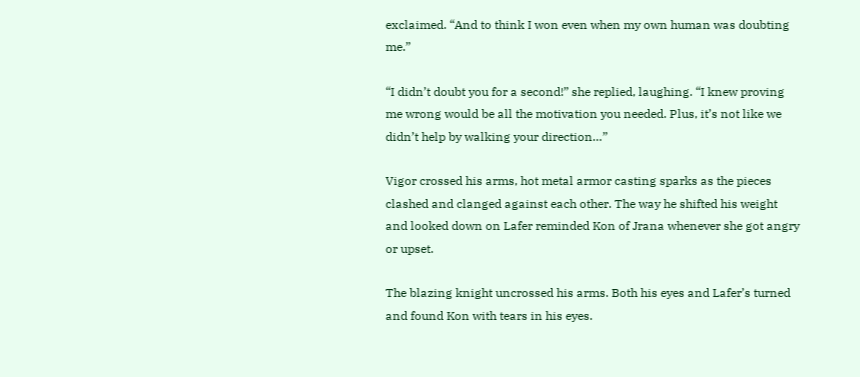exclaimed. “And to think I won even when my own human was doubting me.”

“I didn’t doubt you for a second!” she replied, laughing. “I knew proving me wrong would be all the motivation you needed. Plus, it’s not like we didn’t help by walking your direction…”

Vigor crossed his arms, hot metal armor casting sparks as the pieces clashed and clanged against each other. The way he shifted his weight and looked down on Lafer reminded Kon of Jrana whenever she got angry or upset.

The blazing knight uncrossed his arms. Both his eyes and Lafer’s turned and found Kon with tears in his eyes.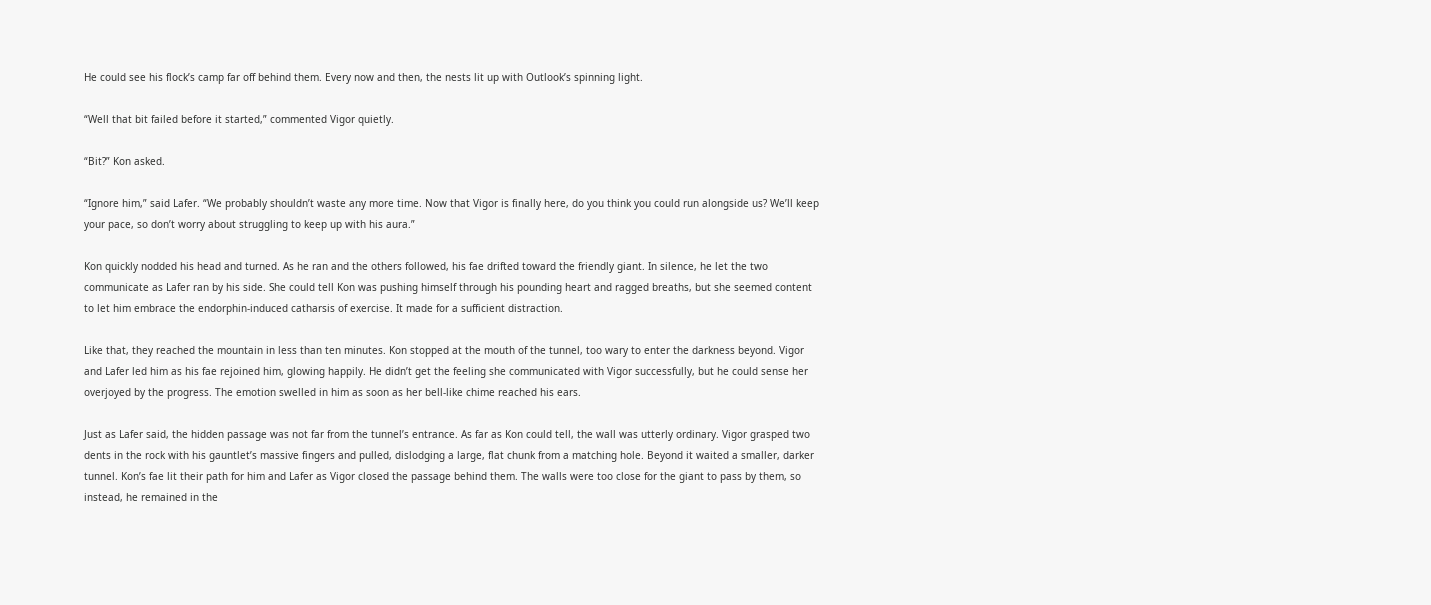He could see his flock’s camp far off behind them. Every now and then, the nests lit up with Outlook’s spinning light.

“Well that bit failed before it started,” commented Vigor quietly.

“Bit?” Kon asked.

“Ignore him,” said Lafer. “We probably shouldn’t waste any more time. Now that Vigor is finally here, do you think you could run alongside us? We’ll keep your pace, so don’t worry about struggling to keep up with his aura.”

Kon quickly nodded his head and turned. As he ran and the others followed, his fae drifted toward the friendly giant. In silence, he let the two communicate as Lafer ran by his side. She could tell Kon was pushing himself through his pounding heart and ragged breaths, but she seemed content to let him embrace the endorphin-induced catharsis of exercise. It made for a sufficient distraction.

Like that, they reached the mountain in less than ten minutes. Kon stopped at the mouth of the tunnel, too wary to enter the darkness beyond. Vigor and Lafer led him as his fae rejoined him, glowing happily. He didn’t get the feeling she communicated with Vigor successfully, but he could sense her overjoyed by the progress. The emotion swelled in him as soon as her bell-like chime reached his ears.

Just as Lafer said, the hidden passage was not far from the tunnel’s entrance. As far as Kon could tell, the wall was utterly ordinary. Vigor grasped two dents in the rock with his gauntlet’s massive fingers and pulled, dislodging a large, flat chunk from a matching hole. Beyond it waited a smaller, darker tunnel. Kon’s fae lit their path for him and Lafer as Vigor closed the passage behind them. The walls were too close for the giant to pass by them, so instead, he remained in the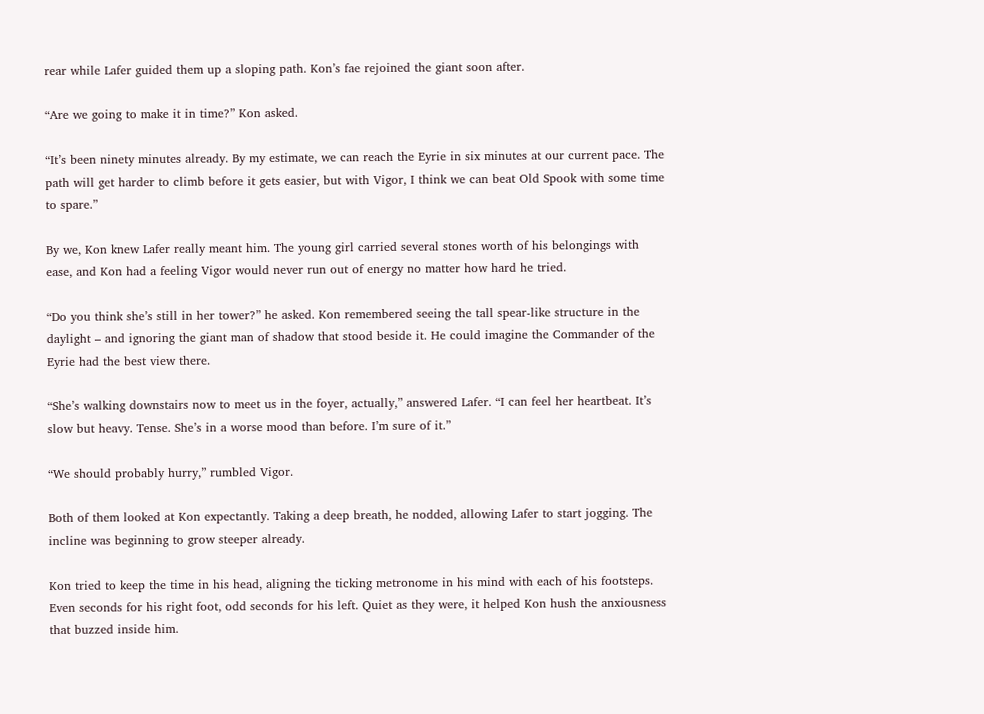rear while Lafer guided them up a sloping path. Kon’s fae rejoined the giant soon after.

“Are we going to make it in time?” Kon asked.

“It’s been ninety minutes already. By my estimate, we can reach the Eyrie in six minutes at our current pace. The path will get harder to climb before it gets easier, but with Vigor, I think we can beat Old Spook with some time to spare.”

By we, Kon knew Lafer really meant him. The young girl carried several stones worth of his belongings with ease, and Kon had a feeling Vigor would never run out of energy no matter how hard he tried.

“Do you think she’s still in her tower?” he asked. Kon remembered seeing the tall spear-like structure in the daylight – and ignoring the giant man of shadow that stood beside it. He could imagine the Commander of the Eyrie had the best view there.

“She’s walking downstairs now to meet us in the foyer, actually,” answered Lafer. “I can feel her heartbeat. It’s slow but heavy. Tense. She’s in a worse mood than before. I’m sure of it.”

“We should probably hurry,” rumbled Vigor.

Both of them looked at Kon expectantly. Taking a deep breath, he nodded, allowing Lafer to start jogging. The incline was beginning to grow steeper already.

Kon tried to keep the time in his head, aligning the ticking metronome in his mind with each of his footsteps. Even seconds for his right foot, odd seconds for his left. Quiet as they were, it helped Kon hush the anxiousness that buzzed inside him.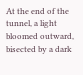At the end of the tunnel, a light bloomed outward, bisected by a dark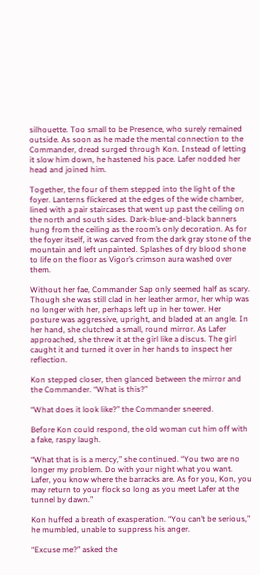silhouette. Too small to be Presence, who surely remained outside. As soon as he made the mental connection to the Commander, dread surged through Kon. Instead of letting it slow him down, he hastened his pace. Lafer nodded her head and joined him.

Together, the four of them stepped into the light of the foyer. Lanterns flickered at the edges of the wide chamber, lined with a pair staircases that went up past the ceiling on the north and south sides. Dark-blue-and-black banners hung from the ceiling as the room’s only decoration. As for the foyer itself, it was carved from the dark gray stone of the mountain and left unpainted. Splashes of dry blood shone to life on the floor as Vigor’s crimson aura washed over them.

Without her fae, Commander Sap only seemed half as scary. Though she was still clad in her leather armor, her whip was no longer with her, perhaps left up in her tower. Her posture was aggressive, upright, and bladed at an angle. In her hand, she clutched a small, round mirror. As Lafer approached, she threw it at the girl like a discus. The girl caught it and turned it over in her hands to inspect her reflection.

Kon stepped closer, then glanced between the mirror and the Commander. “What is this?”

“What does it look like?” the Commander sneered.

Before Kon could respond, the old woman cut him off with a fake, raspy laugh.

“What that is is a mercy,” she continued. “You two are no longer my problem. Do with your night what you want. Lafer, you know where the barracks are. As for you, Kon, you may return to your flock so long as you meet Lafer at the tunnel by dawn.”

Kon huffed a breath of exasperation. “You can’t be serious,” he mumbled, unable to suppress his anger.

“Excuse me?” asked the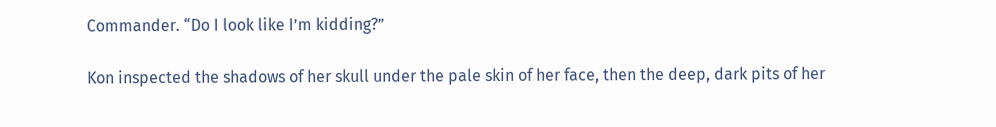Commander. “Do I look like I’m kidding?”

Kon inspected the shadows of her skull under the pale skin of her face, then the deep, dark pits of her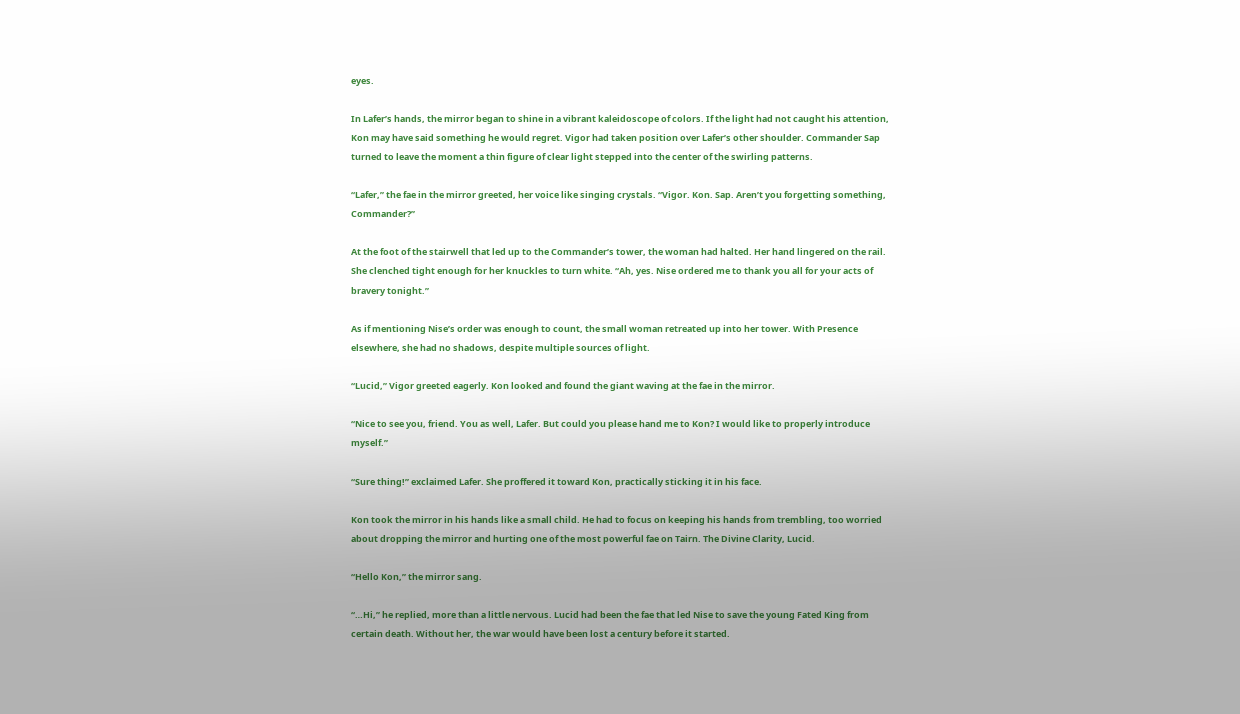eyes.

In Lafer’s hands, the mirror began to shine in a vibrant kaleidoscope of colors. If the light had not caught his attention, Kon may have said something he would regret. Vigor had taken position over Lafer’s other shoulder. Commander Sap turned to leave the moment a thin figure of clear light stepped into the center of the swirling patterns.

“Lafer,” the fae in the mirror greeted, her voice like singing crystals. “Vigor. Kon. Sap. Aren’t you forgetting something, Commander?”

At the foot of the stairwell that led up to the Commander’s tower, the woman had halted. Her hand lingered on the rail. She clenched tight enough for her knuckles to turn white. “Ah, yes. Nise ordered me to thank you all for your acts of bravery tonight.”

As if mentioning Nise’s order was enough to count, the small woman retreated up into her tower. With Presence elsewhere, she had no shadows, despite multiple sources of light.

“Lucid,” Vigor greeted eagerly. Kon looked and found the giant waving at the fae in the mirror.

“Nice to see you, friend. You as well, Lafer. But could you please hand me to Kon? I would like to properly introduce myself.”

“Sure thing!” exclaimed Lafer. She proffered it toward Kon, practically sticking it in his face.

Kon took the mirror in his hands like a small child. He had to focus on keeping his hands from trembling, too worried about dropping the mirror and hurting one of the most powerful fae on Tairn. The Divine Clarity, Lucid.

“Hello Kon,” the mirror sang.

“…Hi,” he replied, more than a little nervous. Lucid had been the fae that led Nise to save the young Fated King from certain death. Without her, the war would have been lost a century before it started.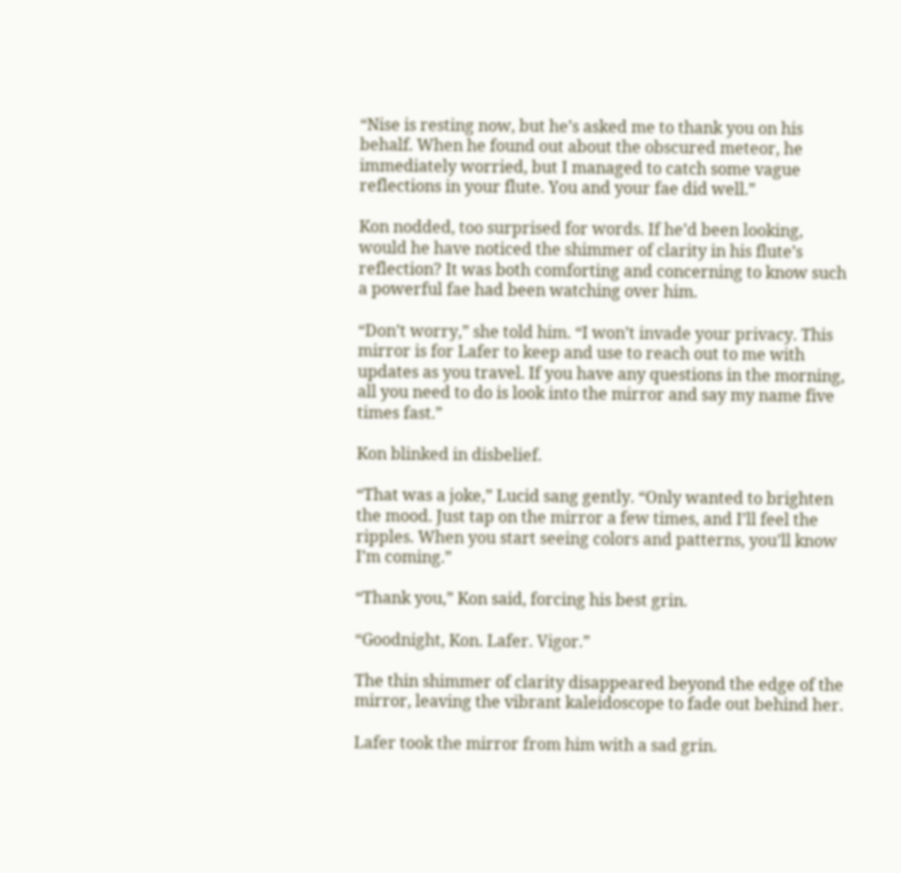“Nise is resting now, but he’s asked me to thank you on his behalf. When he found out about the obscured meteor, he immediately worried, but I managed to catch some vague reflections in your flute. You and your fae did well.”

Kon nodded, too surprised for words. If he’d been looking, would he have noticed the shimmer of clarity in his flute’s reflection? It was both comforting and concerning to know such a powerful fae had been watching over him.

“Don’t worry,” she told him. “I won’t invade your privacy. This mirror is for Lafer to keep and use to reach out to me with updates as you travel. If you have any questions in the morning, all you need to do is look into the mirror and say my name five times fast.”

Kon blinked in disbelief.

“That was a joke,” Lucid sang gently. “Only wanted to brighten the mood. Just tap on the mirror a few times, and I’ll feel the ripples. When you start seeing colors and patterns, you’ll know I’m coming.”

“Thank you,” Kon said, forcing his best grin.

“Goodnight, Kon. Lafer. Vigor.”

The thin shimmer of clarity disappeared beyond the edge of the mirror, leaving the vibrant kaleidoscope to fade out behind her.

Lafer took the mirror from him with a sad grin.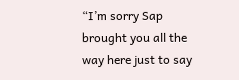“I’m sorry Sap brought you all the way here just to say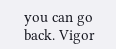you can go back. Vigor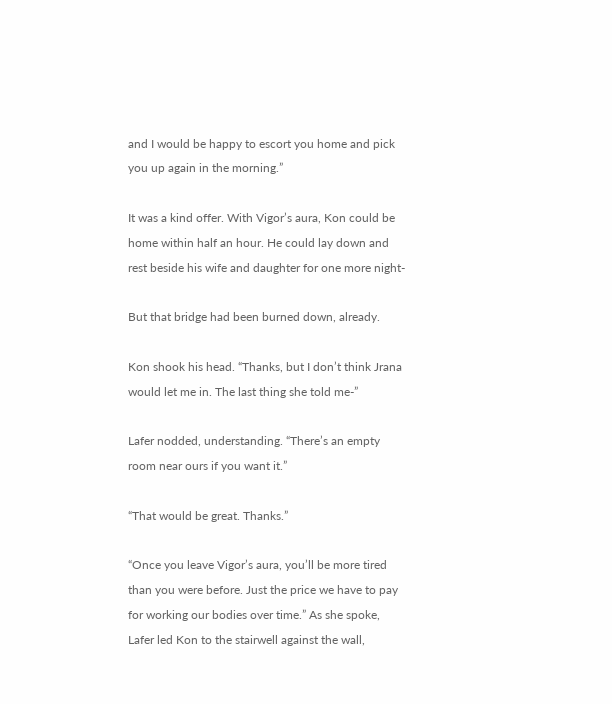and I would be happy to escort you home and pick you up again in the morning.”

It was a kind offer. With Vigor’s aura, Kon could be home within half an hour. He could lay down and rest beside his wife and daughter for one more night-

But that bridge had been burned down, already.

Kon shook his head. “Thanks, but I don’t think Jrana would let me in. The last thing she told me-”

Lafer nodded, understanding. “There’s an empty room near ours if you want it.”

“That would be great. Thanks.”

“Once you leave Vigor’s aura, you’ll be more tired than you were before. Just the price we have to pay for working our bodies over time.” As she spoke, Lafer led Kon to the stairwell against the wall,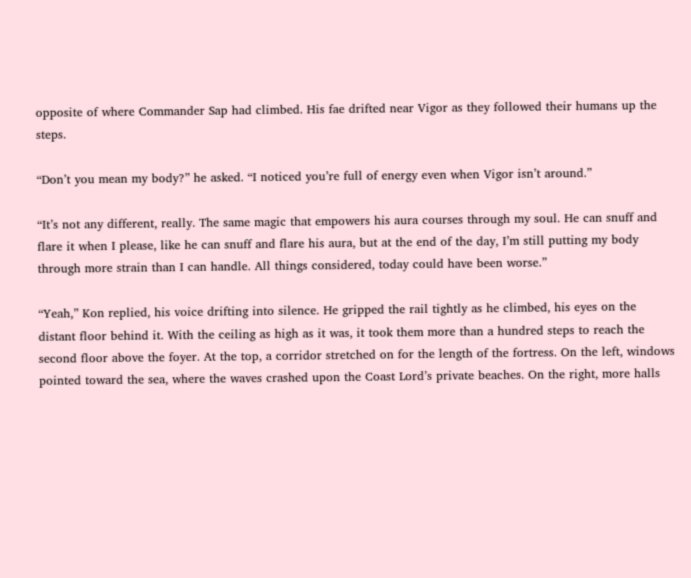opposite of where Commander Sap had climbed. His fae drifted near Vigor as they followed their humans up the steps.

“Don’t you mean my body?” he asked. “I noticed you’re full of energy even when Vigor isn’t around.”

“It’s not any different, really. The same magic that empowers his aura courses through my soul. He can snuff and flare it when I please, like he can snuff and flare his aura, but at the end of the day, I’m still putting my body through more strain than I can handle. All things considered, today could have been worse.”

“Yeah,” Kon replied, his voice drifting into silence. He gripped the rail tightly as he climbed, his eyes on the distant floor behind it. With the ceiling as high as it was, it took them more than a hundred steps to reach the second floor above the foyer. At the top, a corridor stretched on for the length of the fortress. On the left, windows pointed toward the sea, where the waves crashed upon the Coast Lord’s private beaches. On the right, more halls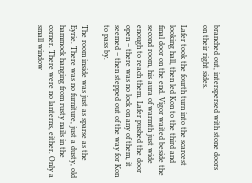branched out, interspersed with stone doors on their right sides.

Lafer took the fourth turn into the scarcest looking hall, then led Kon to the third and final door on the end. Vigor waited beside the second room, his aura of warmth just wide enough to reach them. Lafer pushed the door open – there was no lock on any of them, it seemed – then stepped out of the way for Kon to pass by.

The room inside was just as sparse as the Eyrie. There was no furniture, just a dusty, old hammock hanging from rusty nails in the corner. There were no lanterns, either. Only a small window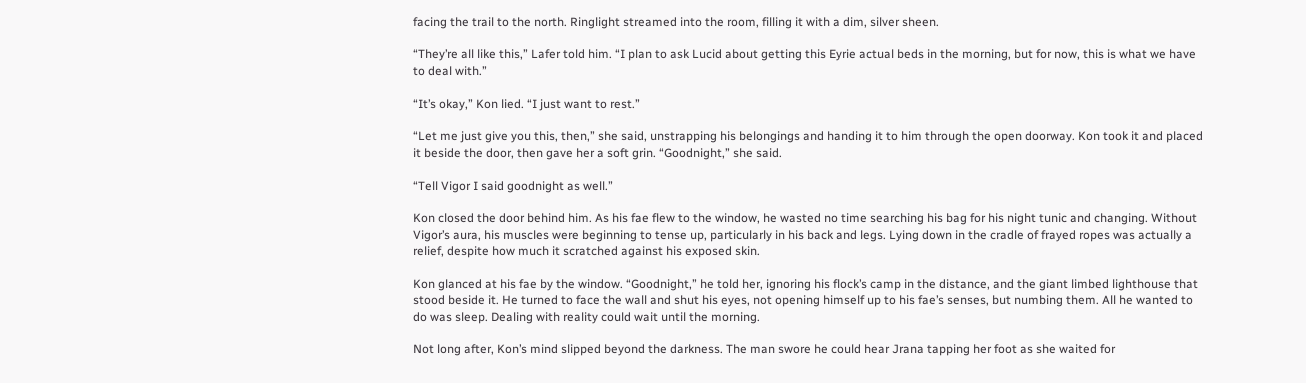facing the trail to the north. Ringlight streamed into the room, filling it with a dim, silver sheen.

“They’re all like this,” Lafer told him. “I plan to ask Lucid about getting this Eyrie actual beds in the morning, but for now, this is what we have to deal with.”

“It’s okay,” Kon lied. “I just want to rest.”

“Let me just give you this, then,” she said, unstrapping his belongings and handing it to him through the open doorway. Kon took it and placed it beside the door, then gave her a soft grin. “Goodnight,” she said.

“Tell Vigor I said goodnight as well.”

Kon closed the door behind him. As his fae flew to the window, he wasted no time searching his bag for his night tunic and changing. Without Vigor’s aura, his muscles were beginning to tense up, particularly in his back and legs. Lying down in the cradle of frayed ropes was actually a relief, despite how much it scratched against his exposed skin.

Kon glanced at his fae by the window. “Goodnight,” he told her, ignoring his flock’s camp in the distance, and the giant limbed lighthouse that stood beside it. He turned to face the wall and shut his eyes, not opening himself up to his fae’s senses, but numbing them. All he wanted to do was sleep. Dealing with reality could wait until the morning.

Not long after, Kon’s mind slipped beyond the darkness. The man swore he could hear Jrana tapping her foot as she waited for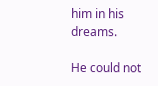him in his dreams.

He could not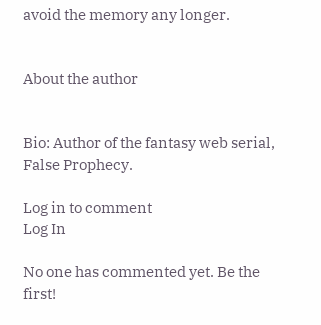avoid the memory any longer.


About the author


Bio: Author of the fantasy web serial, False Prophecy.

Log in to comment
Log In

No one has commented yet. Be the first!